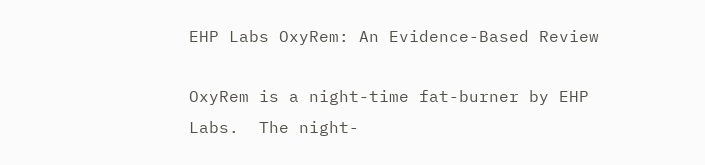EHP Labs OxyRem: An Evidence-Based Review

OxyRem is a night-time fat-burner by EHP Labs.  The night-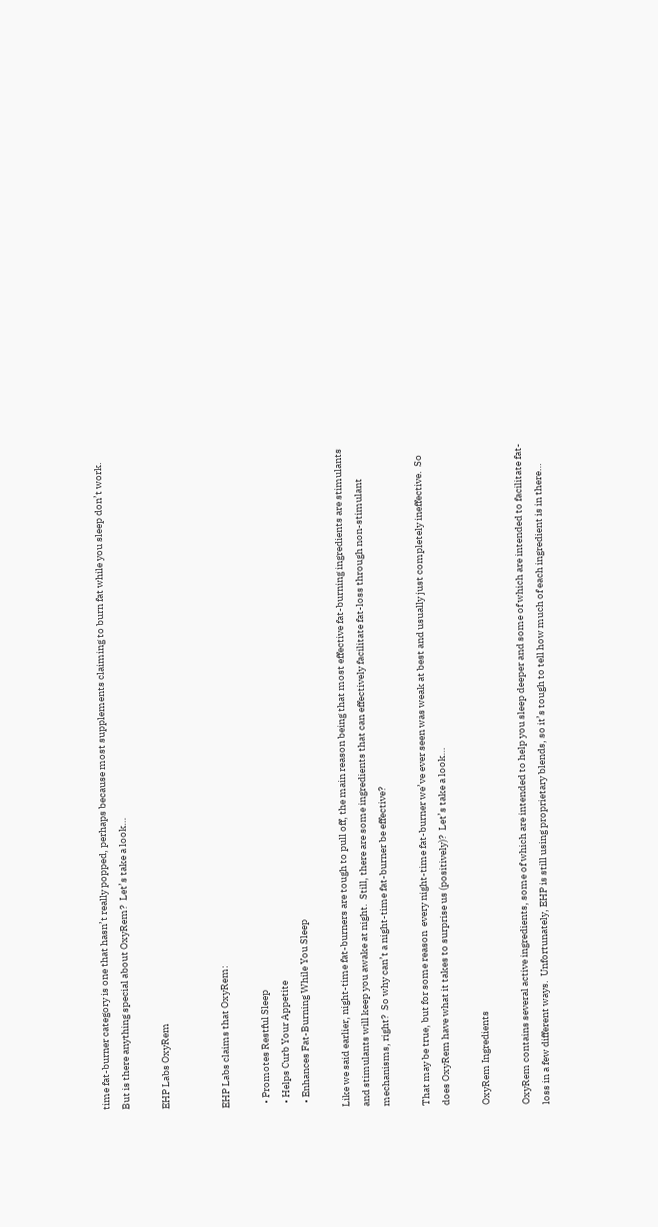time fat-burner category is one that hasn’t really popped, perhaps because most supplements claiming to burn fat while you sleep don’t work.  But is there anything special about OxyRem?  Let’s take a look…

EHP Labs OxyRem


EHP Labs claims that OxyRem:

  • Promotes Restful Sleep
  • Helps Curb Your Appetite
  • Enhances Fat-Burning While You Sleep

Like we said earlier, night-time fat-burners are tough to pull off, the main reason being that most effective fat-burning ingredients are stimulants and stimulants will keep you awake at night.  Still, there are some ingredients that can effectively facilitate fat-loss through non-stimulant mechanisms, right?  So why can’t a night-time fat-burner be effective?

That may be true, but for some reason  every night-time fat-burner we’ve ever seen was weak at best and usually just completely ineffective.  So does OxyRem have what it takes to surprise us (positively)?  Let’s take a look…

OxyRem Ingredients

OxyRem contains several active ingredients, some of which are intended to help you sleep deeper and some of which are intended to facilitate fat-loss in a few different ways.  Unfortunately, EHP is still using proprietary blends, so it’s tough to tell how much of each ingredient is in there…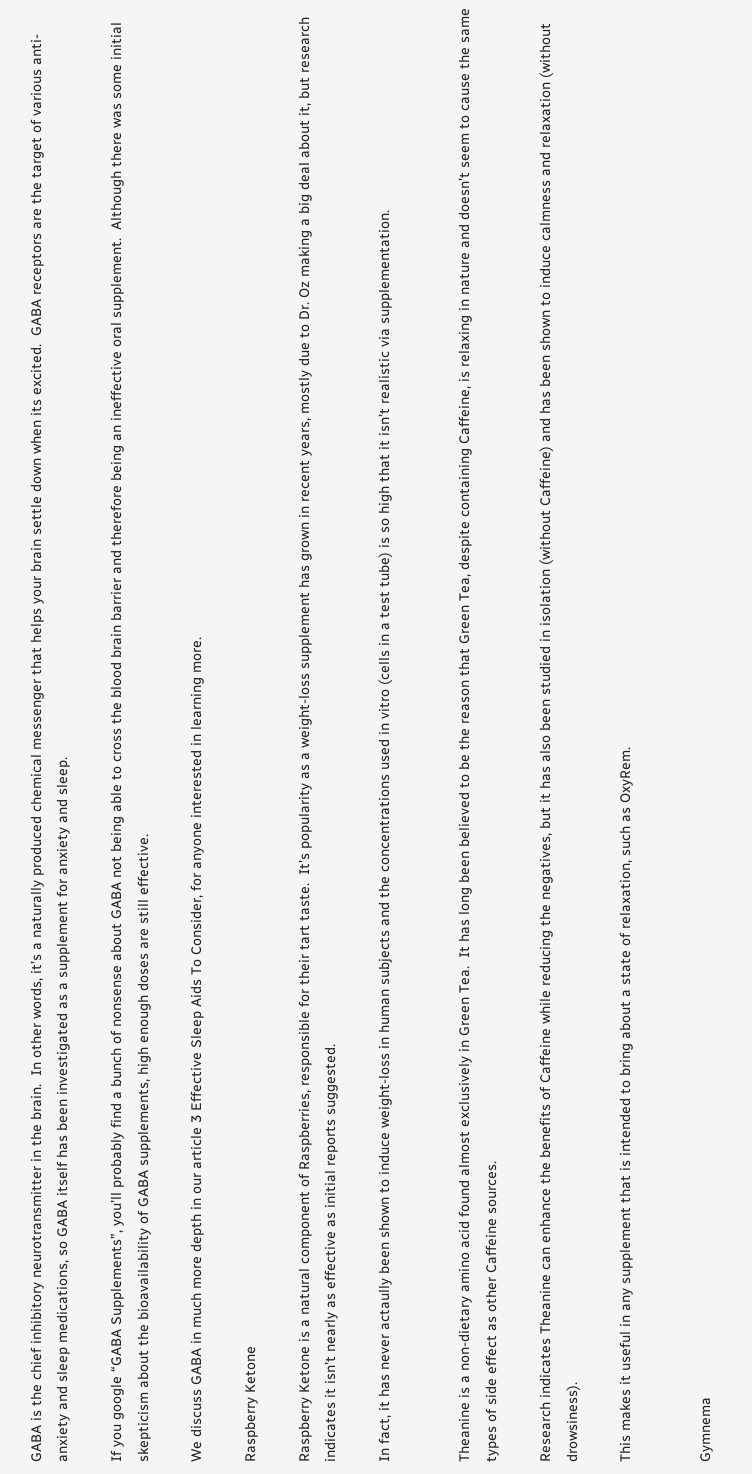GABA is the chief inhibitory neurotransmitter in the brain.  In other words, it’s a naturally produced chemical messenger that helps your brain settle down when its excited.  GABA receptors are the target of various anti-anxiety and sleep medications, so GABA itself has been investigated as a supplement for anxiety and sleep.

If you google “GABA Supplements”, you’ll probably find a bunch of nonsense about GABA not being able to cross the blood brain barrier and therefore being an ineffective oral supplement.  Although there was some initial skepticism about the bioavailability of GABA supplements, high enough doses are still effective.

We discuss GABA in much more depth in our article 3 Effective Sleep Aids To Consider, for anyone interested in learning more.

Raspberry Ketone

Raspberry Ketone is a natural component of Raspberries, responsible for their tart taste.  It’s popularity as a weight-loss supplement has grown in recent years, mostly due to Dr. Oz making a big deal about it, but research indicates it isn’t nearly as effective as initial reports suggested.

In fact, it has never actaully been shown to induce weight-loss in human subjects and the concentrations used in vitro (cells in a test tube) is so high that it isn’t realistic via supplementation.


Theanine is a non-dietary amino acid found almost exclusively in Green Tea.  It has long been believed to be the reason that Green Tea, despite containing Caffeine, is relaxing in nature and doesn’t seem to cause the same types of side effect as other Caffeine sources.

Research indicates Theanine can enhance the benefits of Caffeine while reducing the negatives, but it has also been studied in isolation (without Caffeine) and has been shown to induce calmness and relaxation (without drowsiness).

This makes it useful in any supplement that is intended to bring about a state of relaxation, such as OxyRem.


Gymnema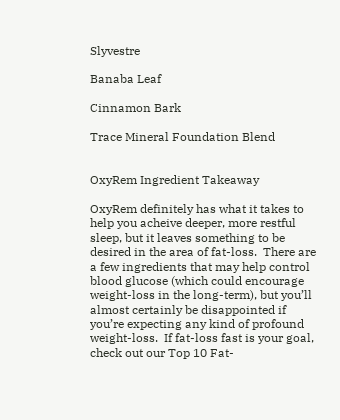Slyvestre

Banaba Leaf

Cinnamon Bark

Trace Mineral Foundation Blend


OxyRem Ingredient Takeaway

OxyRem definitely has what it takes to help you acheive deeper, more restful sleep, but it leaves something to be desired in the area of fat-loss.  There are a few ingredients that may help control blood glucose (which could encourage weight-loss in the long-term), but you’ll almost certainly be disappointed if you’re expecting any kind of profound weight-loss.  If fat-loss fast is your goal, check out our Top 10 Fat-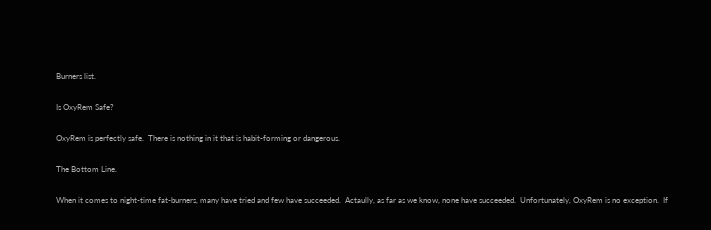Burners list.

Is OxyRem Safe?

OxyRem is perfectly safe.  There is nothing in it that is habit-forming or dangerous.

The Bottom Line.

When it comes to night-time fat-burners, many have tried and few have succeeded.  Actaully, as far as we know, none have succeeded.  Unfortunately, OxyRem is no exception.  If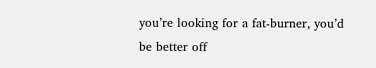you’re looking for a fat-burner, you’d be better off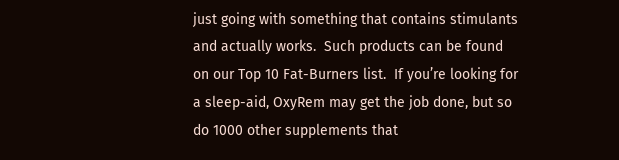just going with something that contains stimulants and actually works.  Such products can be found on our Top 10 Fat-Burners list.  If you’re looking for a sleep-aid, OxyRem may get the job done, but so do 1000 other supplements that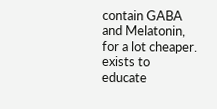contain GABA and Melatonin, for a lot cheaper. exists to educate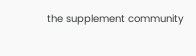the supplement community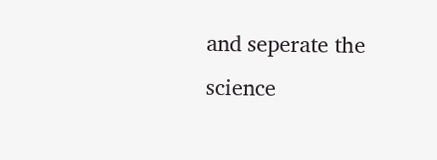and seperate the science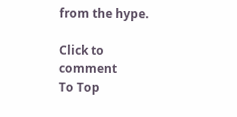from the hype.

Click to comment
To Top